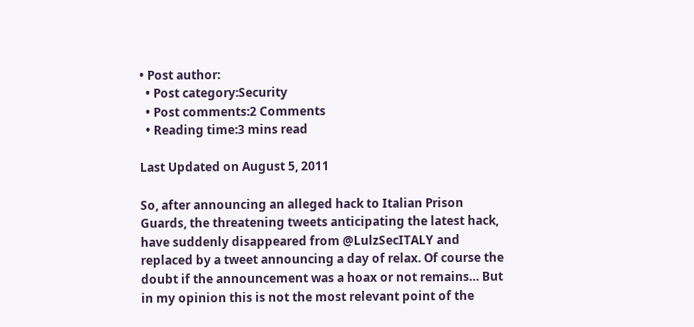• Post author:
  • Post category:Security
  • Post comments:2 Comments
  • Reading time:3 mins read

Last Updated on August 5, 2011

So, after announcing an alleged hack to Italian Prison Guards, the threatening tweets anticipating the latest hack, have suddenly disappeared from @LulzSecITALY and replaced by a tweet announcing a day of relax. Of course the doubt if the announcement was a hoax or not remains… But in my opinion this is not the most relevant point of the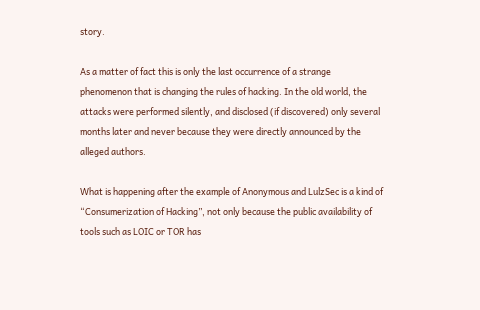story.

As a matter of fact this is only the last occurrence of a strange phenomenon that is changing the rules of hacking. In the old world, the attacks were performed silently, and disclosed (if discovered) only several months later and never because they were directly announced by the alleged authors.

What is happening after the example of Anonymous and LulzSec is a kind of “Consumerization of Hacking”, not only because the public availability of tools such as LOIC or TOR has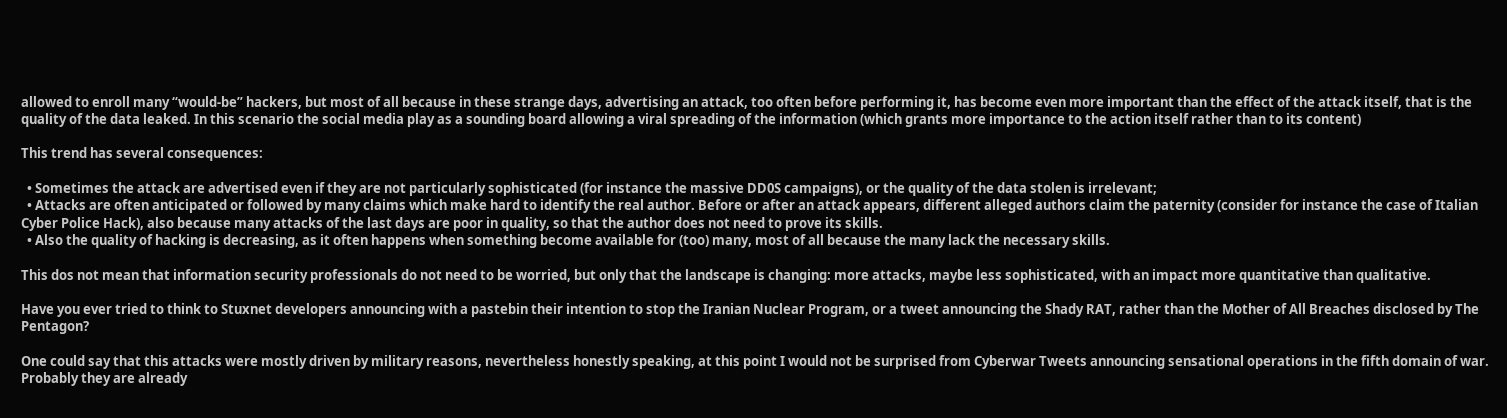allowed to enroll many “would-be” hackers, but most of all because in these strange days, advertising an attack, too often before performing it, has become even more important than the effect of the attack itself, that is the quality of the data leaked. In this scenario the social media play as a sounding board allowing a viral spreading of the information (which grants more importance to the action itself rather than to its content)

This trend has several consequences:

  • Sometimes the attack are advertised even if they are not particularly sophisticated (for instance the massive DD0S campaigns), or the quality of the data stolen is irrelevant;
  • Attacks are often anticipated or followed by many claims which make hard to identify the real author. Before or after an attack appears, different alleged authors claim the paternity (consider for instance the case of Italian Cyber Police Hack), also because many attacks of the last days are poor in quality, so that the author does not need to prove its skills.
  • Also the quality of hacking is decreasing, as it often happens when something become available for (too) many, most of all because the many lack the necessary skills.

This dos not mean that information security professionals do not need to be worried, but only that the landscape is changing: more attacks, maybe less sophisticated, with an impact more quantitative than qualitative.

Have you ever tried to think to Stuxnet developers announcing with a pastebin their intention to stop the Iranian Nuclear Program, or a tweet announcing the Shady RAT, rather than the Mother of All Breaches disclosed by The Pentagon?

One could say that this attacks were mostly driven by military reasons, nevertheless honestly speaking, at this point I would not be surprised from Cyberwar Tweets announcing sensational operations in the fifth domain of war. Probably they are already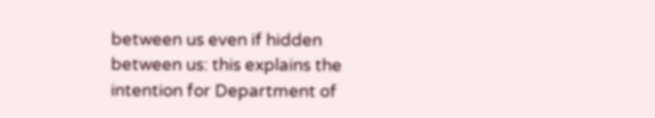between us even if hidden between us: this explains the intention for Department of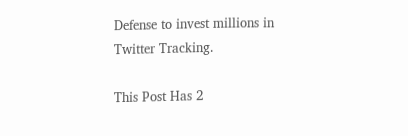Defense to invest millions in Twitter Tracking.

This Post Has 2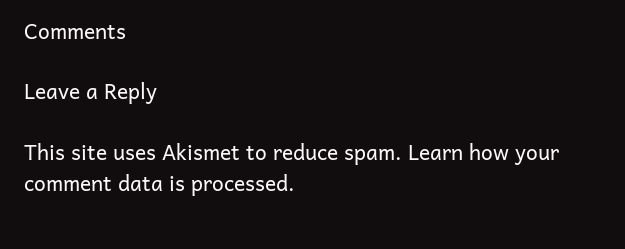Comments

Leave a Reply

This site uses Akismet to reduce spam. Learn how your comment data is processed.